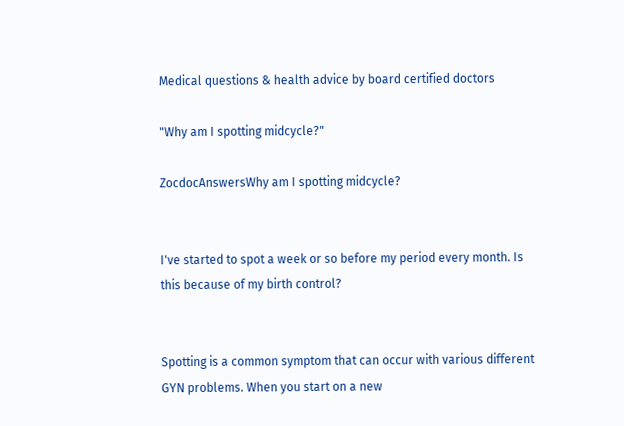Medical questions & health advice by board certified doctors

"Why am I spotting midcycle?"

ZocdocAnswersWhy am I spotting midcycle?


I've started to spot a week or so before my period every month. Is this because of my birth control?


Spotting is a common symptom that can occur with various different GYN problems. When you start on a new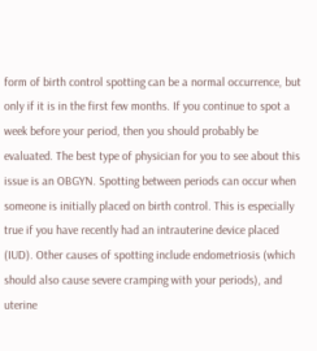form of birth control spotting can be a normal occurrence, but only if it is in the first few months. If you continue to spot a week before your period, then you should probably be evaluated. The best type of physician for you to see about this issue is an OBGYN. Spotting between periods can occur when someone is initially placed on birth control. This is especially true if you have recently had an intrauterine device placed (IUD). Other causes of spotting include endometriosis (which should also cause severe cramping with your periods), and uterine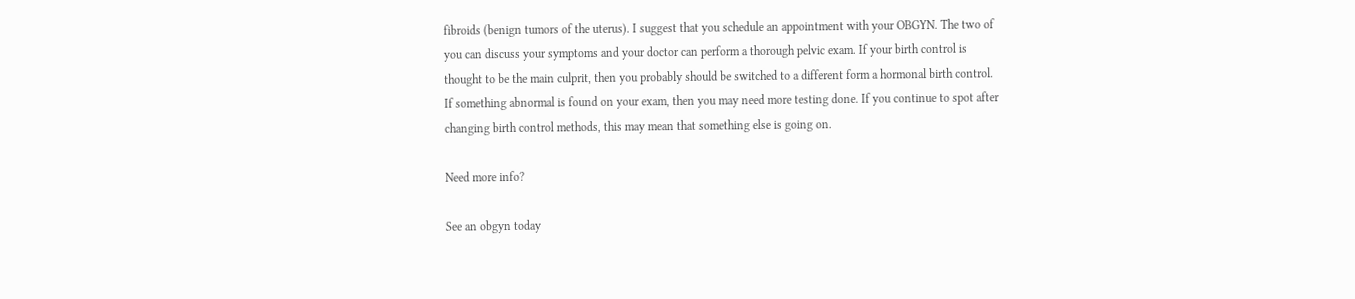fibroids (benign tumors of the uterus). I suggest that you schedule an appointment with your OBGYN. The two of you can discuss your symptoms and your doctor can perform a thorough pelvic exam. If your birth control is thought to be the main culprit, then you probably should be switched to a different form a hormonal birth control. If something abnormal is found on your exam, then you may need more testing done. If you continue to spot after changing birth control methods, this may mean that something else is going on.

Need more info?

See an obgyn today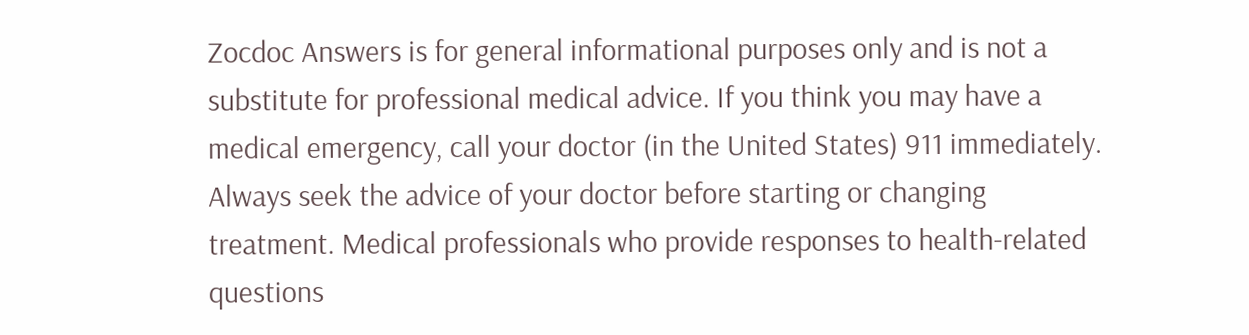Zocdoc Answers is for general informational purposes only and is not a substitute for professional medical advice. If you think you may have a medical emergency, call your doctor (in the United States) 911 immediately. Always seek the advice of your doctor before starting or changing treatment. Medical professionals who provide responses to health-related questions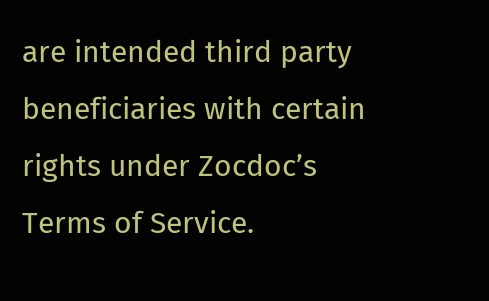are intended third party beneficiaries with certain rights under Zocdoc’s Terms of Service.